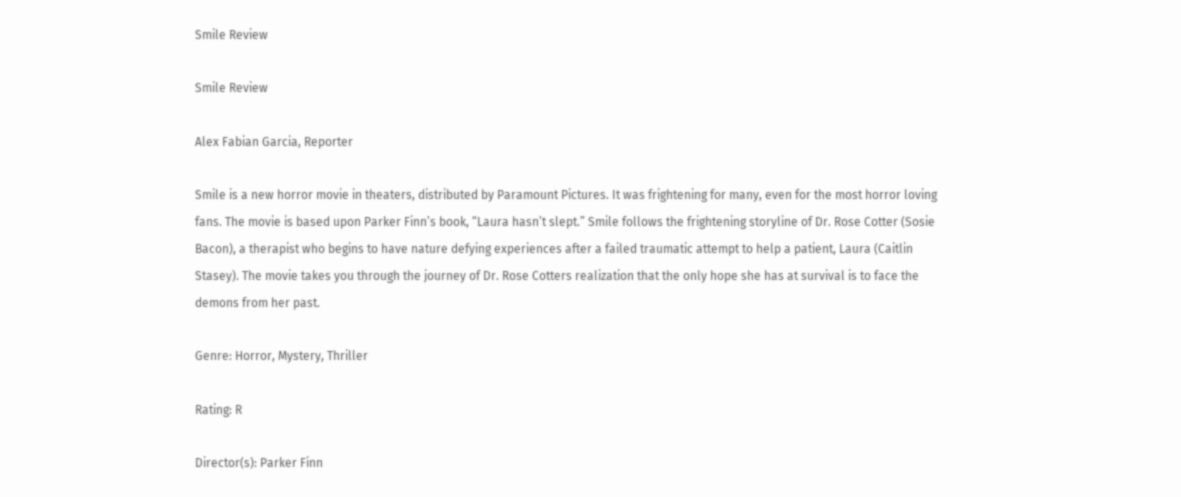Smile Review

Smile Review

Alex Fabian Garcia, Reporter

Smile is a new horror movie in theaters, distributed by Paramount Pictures. It was frightening for many, even for the most horror loving fans. The movie is based upon Parker Finn’s book, “Laura hasn’t slept.” Smile follows the frightening storyline of Dr. Rose Cotter (Sosie Bacon), a therapist who begins to have nature defying experiences after a failed traumatic attempt to help a patient, Laura (Caitlin Stasey). The movie takes you through the journey of Dr. Rose Cotters realization that the only hope she has at survival is to face the demons from her past.

Genre: Horror, Mystery, Thriller

Rating: R

Director(s): Parker Finn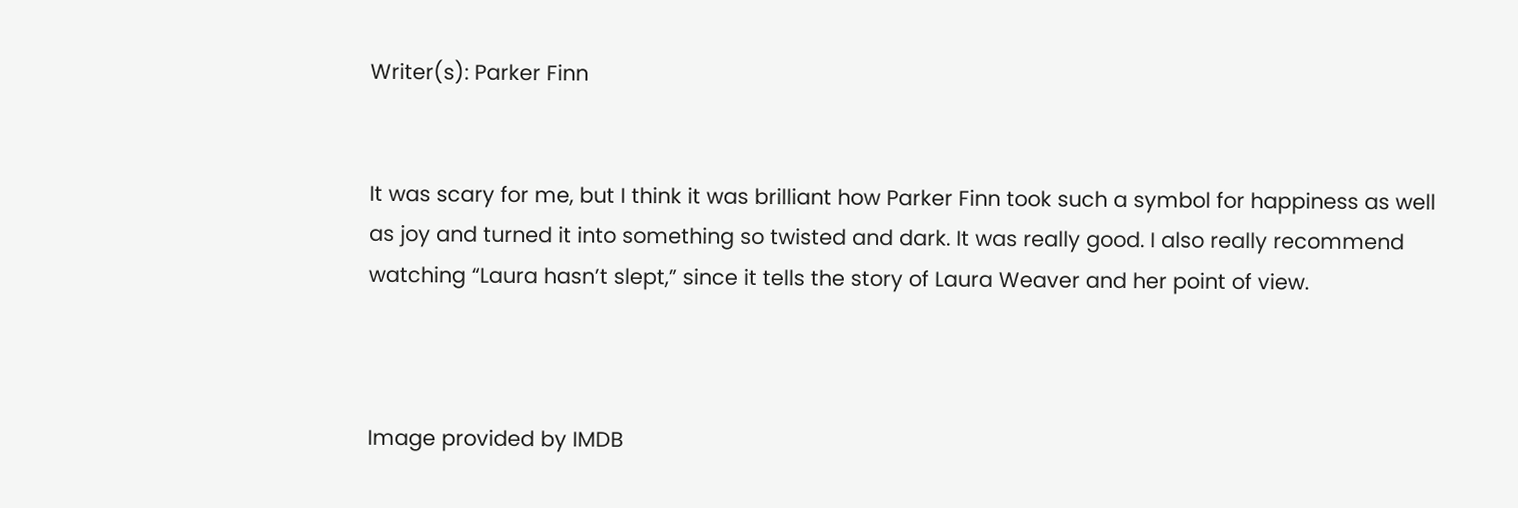Writer(s): Parker Finn


It was scary for me, but I think it was brilliant how Parker Finn took such a symbol for happiness as well as joy and turned it into something so twisted and dark. It was really good. I also really recommend watching “Laura hasn’t slept,” since it tells the story of Laura Weaver and her point of view.



Image provided by IMDB